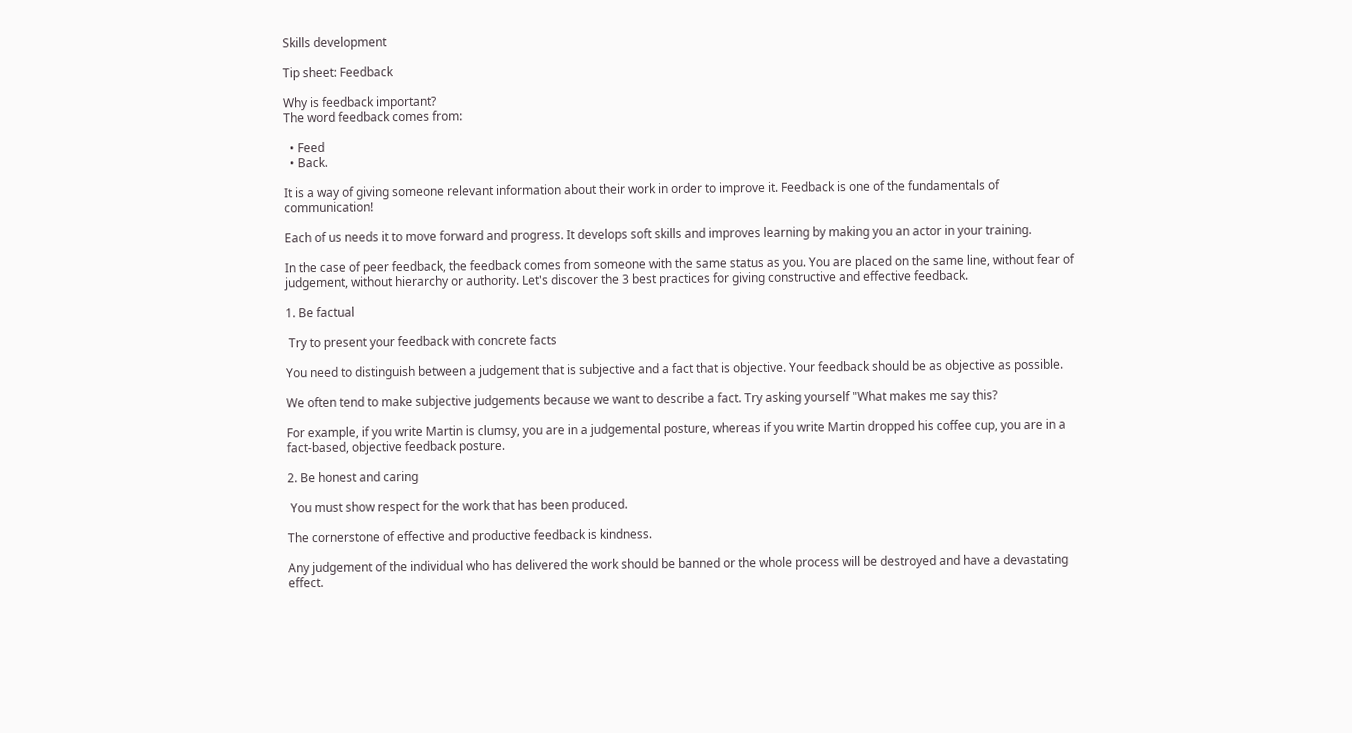Skills development

Tip sheet: Feedback

Why is feedback important?
The word feedback comes from:

  • Feed
  • Back.

It is a way of giving someone relevant information about their work in order to improve it. Feedback is one of the fundamentals of communication!

Each of us needs it to move forward and progress. It develops soft skills and improves learning by making you an actor in your training.

In the case of peer feedback, the feedback comes from someone with the same status as you. You are placed on the same line, without fear of judgement, without hierarchy or authority. Let's discover the 3 best practices for giving constructive and effective feedback.

1. Be factual

 Try to present your feedback with concrete facts

You need to distinguish between a judgement that is subjective and a fact that is objective. Your feedback should be as objective as possible.

We often tend to make subjective judgements because we want to describe a fact. Try asking yourself "What makes me say this?

For example, if you write Martin is clumsy, you are in a judgemental posture, whereas if you write Martin dropped his coffee cup, you are in a fact-based, objective feedback posture.

2. Be honest and caring

 You must show respect for the work that has been produced.

The cornerstone of effective and productive feedback is kindness.

Any judgement of the individual who has delivered the work should be banned or the whole process will be destroyed and have a devastating effect.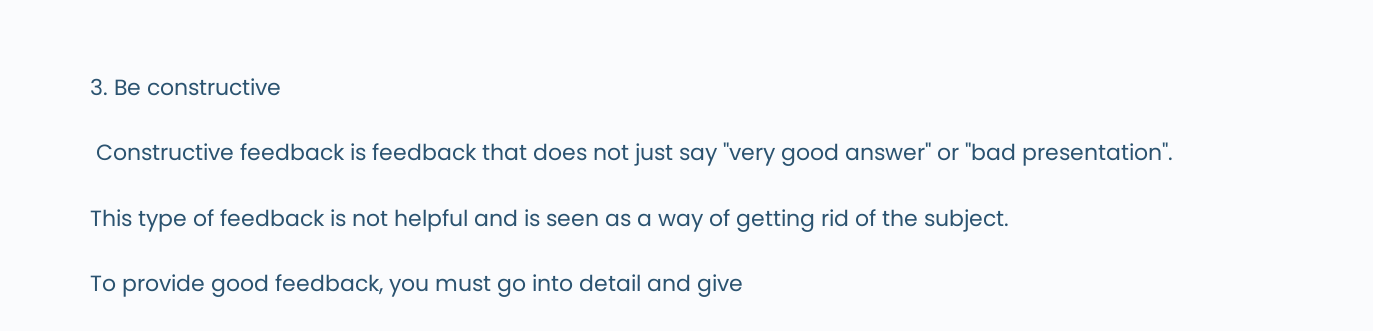3. Be constructive

 Constructive feedback is feedback that does not just say "very good answer" or "bad presentation".

This type of feedback is not helpful and is seen as a way of getting rid of the subject.

To provide good feedback, you must go into detail and give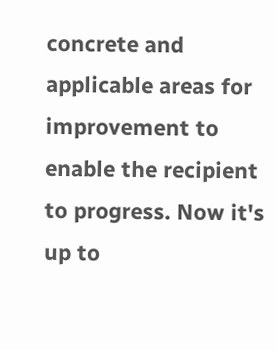concrete and applicable areas for improvement to enable the recipient to progress. Now it's up to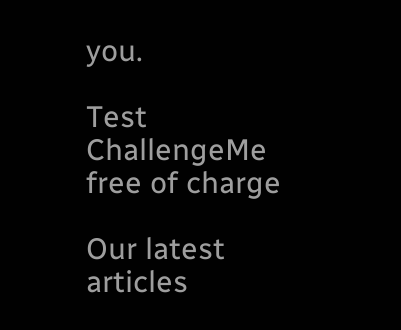you.

Test ChallengeMe free of charge

Our latest articles